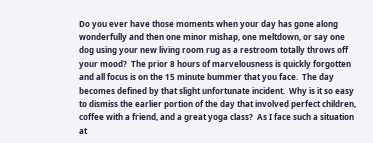Do you ever have those moments when your day has gone along wonderfully and then one minor mishap, one meltdown, or say one dog using your new living room rug as a restroom totally throws off your mood?  The prior 8 hours of marvelousness is quickly forgotten and all focus is on the 15 minute bummer that you face.  The day becomes defined by that slight unfortunate incident.  Why is it so easy to dismiss the earlier portion of the day that involved perfect children, coffee with a friend, and a great yoga class?  As I face such a situation at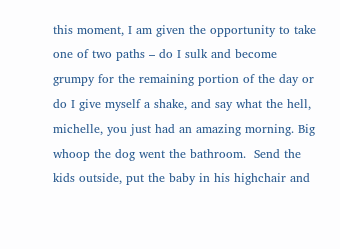this moment, I am given the opportunity to take one of two paths – do I sulk and become grumpy for the remaining portion of the day or do I give myself a shake, and say what the hell, michelle, you just had an amazing morning. Big whoop the dog went the bathroom.  Send the kids outside, put the baby in his highchair and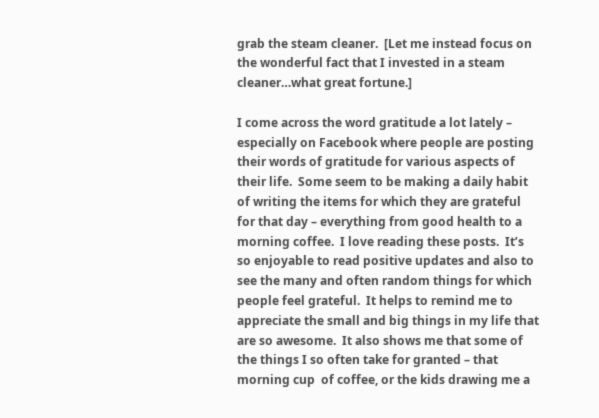grab the steam cleaner.  [Let me instead focus on the wonderful fact that I invested in a steam cleaner…what great fortune.]

I come across the word gratitude a lot lately – especially on Facebook where people are posting their words of gratitude for various aspects of their life.  Some seem to be making a daily habit of writing the items for which they are grateful for that day – everything from good health to a morning coffee.  I love reading these posts.  It’s so enjoyable to read positive updates and also to see the many and often random things for which people feel grateful.  It helps to remind me to appreciate the small and big things in my life that are so awesome.  It also shows me that some of the things I so often take for granted – that morning cup  of coffee, or the kids drawing me a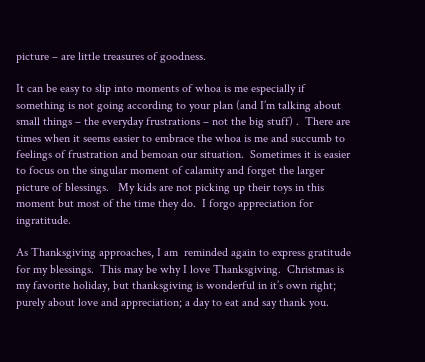picture – are little treasures of goodness.

It can be easy to slip into moments of whoa is me especially if something is not going according to your plan (and I’m talking about small things – the everyday frustrations – not the big stuff) .  There are times when it seems easier to embrace the whoa is me and succumb to feelings of frustration and bemoan our situation.  Sometimes it is easier to focus on the singular moment of calamity and forget the larger picture of blessings.   My kids are not picking up their toys in this moment but most of the time they do.  I forgo appreciation for ingratitude.

As Thanksgiving approaches, I am  reminded again to express gratitude for my blessings.  This may be why I love Thanksgiving.  Christmas is my favorite holiday, but thanksgiving is wonderful in it’s own right; purely about love and appreciation; a day to eat and say thank you.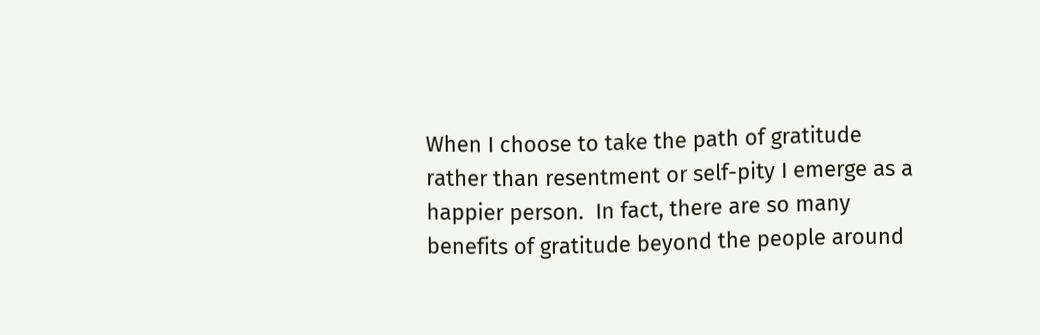When I choose to take the path of gratitude rather than resentment or self-pity I emerge as a happier person.  In fact, there are so many benefits of gratitude beyond the people around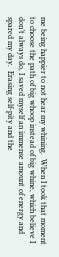me being happier to not hear my whining.  When I took that moment to choose the path of big whoop instead of big whine, which believe I don’t always do, I saved myself an immense amount of energy and spared my day.  Erasing self-pity and the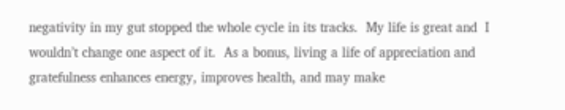negativity in my gut stopped the whole cycle in its tracks.  My life is great and  I wouldn’t change one aspect of it.  As a bonus, living a life of appreciation and gratefulness enhances energy, improves health, and may make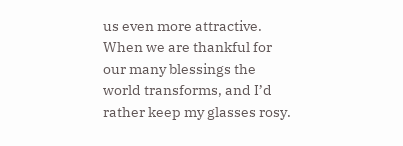us even more attractive. When we are thankful for our many blessings the world transforms, and I’d rather keep my glasses rosy.